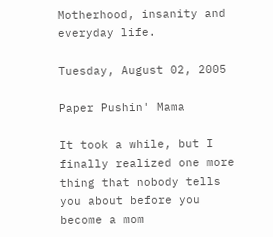Motherhood, insanity and everyday life.

Tuesday, August 02, 2005

Paper Pushin' Mama

It took a while, but I finally realized one more thing that nobody tells you about before you become a mom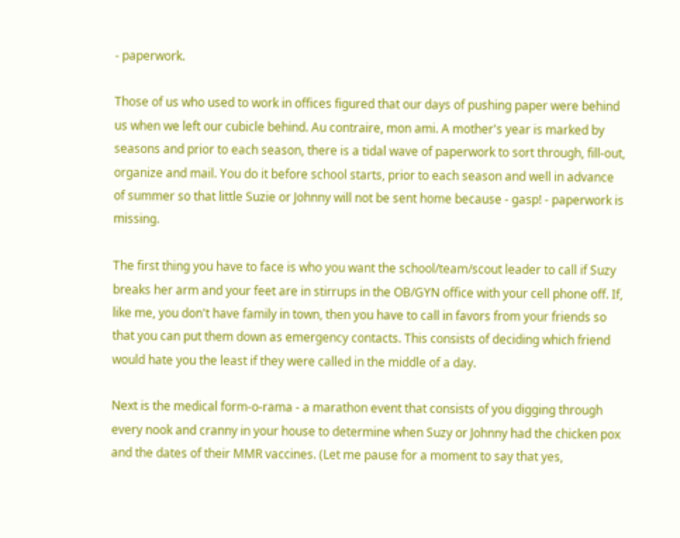- paperwork.

Those of us who used to work in offices figured that our days of pushing paper were behind us when we left our cubicle behind. Au contraire, mon ami. A mother's year is marked by seasons and prior to each season, there is a tidal wave of paperwork to sort through, fill-out, organize and mail. You do it before school starts, prior to each season and well in advance of summer so that little Suzie or Johnny will not be sent home because - gasp! - paperwork is missing.

The first thing you have to face is who you want the school/team/scout leader to call if Suzy breaks her arm and your feet are in stirrups in the OB/GYN office with your cell phone off. If, like me, you don't have family in town, then you have to call in favors from your friends so that you can put them down as emergency contacts. This consists of deciding which friend would hate you the least if they were called in the middle of a day.

Next is the medical form-o-rama - a marathon event that consists of you digging through every nook and cranny in your house to determine when Suzy or Johnny had the chicken pox and the dates of their MMR vaccines. (Let me pause for a moment to say that yes,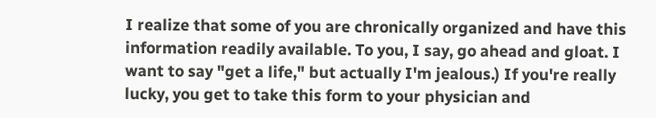I realize that some of you are chronically organized and have this information readily available. To you, I say, go ahead and gloat. I want to say "get a life," but actually I'm jealous.) If you're really lucky, you get to take this form to your physician and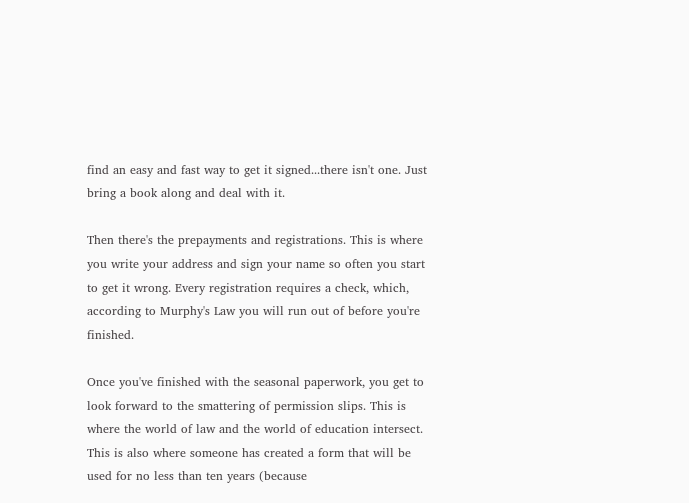find an easy and fast way to get it signed...there isn't one. Just bring a book along and deal with it.

Then there's the prepayments and registrations. This is where you write your address and sign your name so often you start to get it wrong. Every registration requires a check, which, according to Murphy's Law you will run out of before you're finished.

Once you've finished with the seasonal paperwork, you get to look forward to the smattering of permission slips. This is where the world of law and the world of education intersect. This is also where someone has created a form that will be used for no less than ten years (because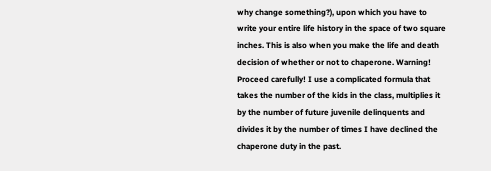why change something?), upon which you have to write your entire life history in the space of two square inches. This is also when you make the life and death decision of whether or not to chaperone. Warning! Proceed carefully! I use a complicated formula that takes the number of the kids in the class, multiplies it by the number of future juvenile delinquents and divides it by the number of times I have declined the chaperone duty in the past.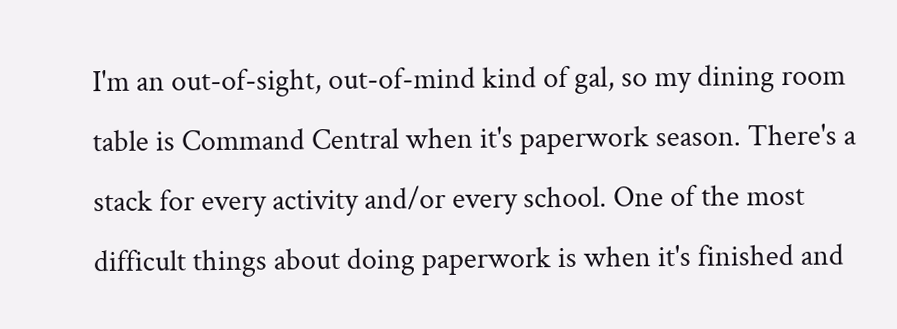I'm an out-of-sight, out-of-mind kind of gal, so my dining room table is Command Central when it's paperwork season. There's a stack for every activity and/or every school. One of the most difficult things about doing paperwork is when it's finished and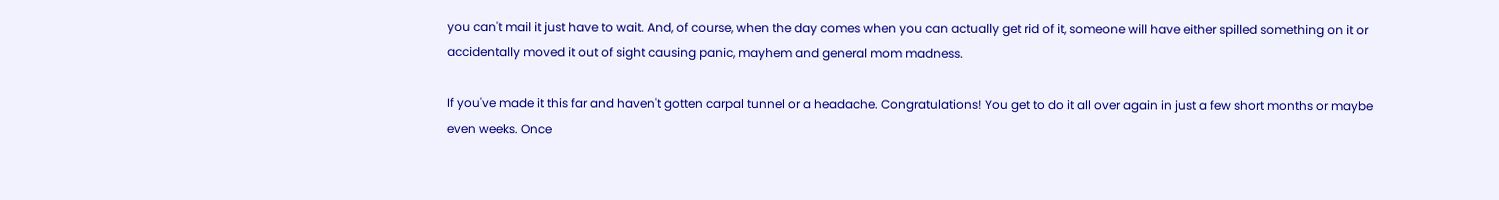you can't mail it just have to wait. And, of course, when the day comes when you can actually get rid of it, someone will have either spilled something on it or accidentally moved it out of sight causing panic, mayhem and general mom madness.

If you've made it this far and haven't gotten carpal tunnel or a headache. Congratulations! You get to do it all over again in just a few short months or maybe even weeks. Once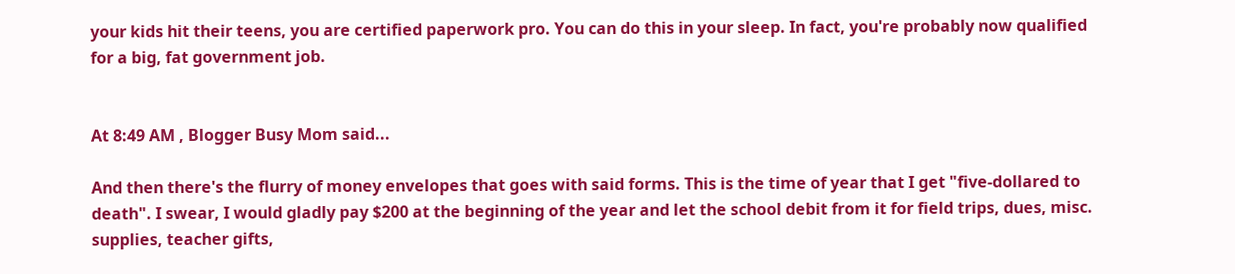your kids hit their teens, you are certified paperwork pro. You can do this in your sleep. In fact, you're probably now qualified for a big, fat government job.


At 8:49 AM , Blogger Busy Mom said...

And then there's the flurry of money envelopes that goes with said forms. This is the time of year that I get "five-dollared to death". I swear, I would gladly pay $200 at the beginning of the year and let the school debit from it for field trips, dues, misc. supplies, teacher gifts,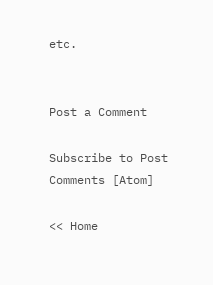etc.


Post a Comment

Subscribe to Post Comments [Atom]

<< Home